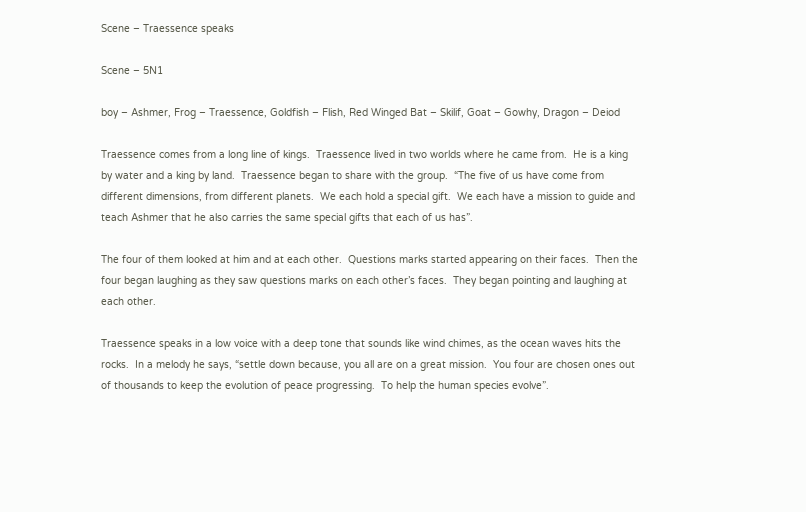Scene – Traessence speaks

Scene – 5N1

boy – Ashmer, Frog – Traessence, Goldfish – Flish, Red Winged Bat – Skilif, Goat – Gowhy, Dragon – Deiod

Traessence comes from a long line of kings.  Traessence lived in two worlds where he came from.  He is a king by water and a king by land.  Traessence began to share with the group.  “The five of us have come from different dimensions, from different planets.  We each hold a special gift.  We each have a mission to guide and teach Ashmer that he also carries the same special gifts that each of us has”.

The four of them looked at him and at each other.  Questions marks started appearing on their faces.  Then the four began laughing as they saw questions marks on each other’s faces.  They began pointing and laughing at each other.

Traessence speaks in a low voice with a deep tone that sounds like wind chimes, as the ocean waves hits the rocks.  In a melody he says, “settle down because, you all are on a great mission.  You four are chosen ones out of thousands to keep the evolution of peace progressing.  To help the human species evolve”.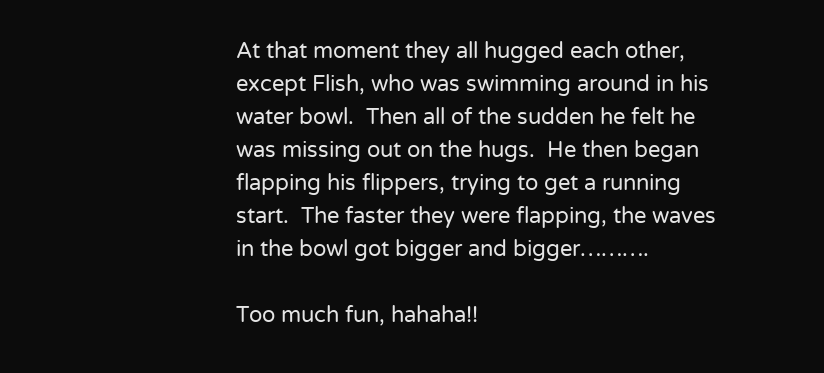At that moment they all hugged each other, except Flish, who was swimming around in his water bowl.  Then all of the sudden he felt he was missing out on the hugs.  He then began flapping his flippers, trying to get a running start.  The faster they were flapping, the waves in the bowl got bigger and bigger……….

Too much fun, hahaha!!